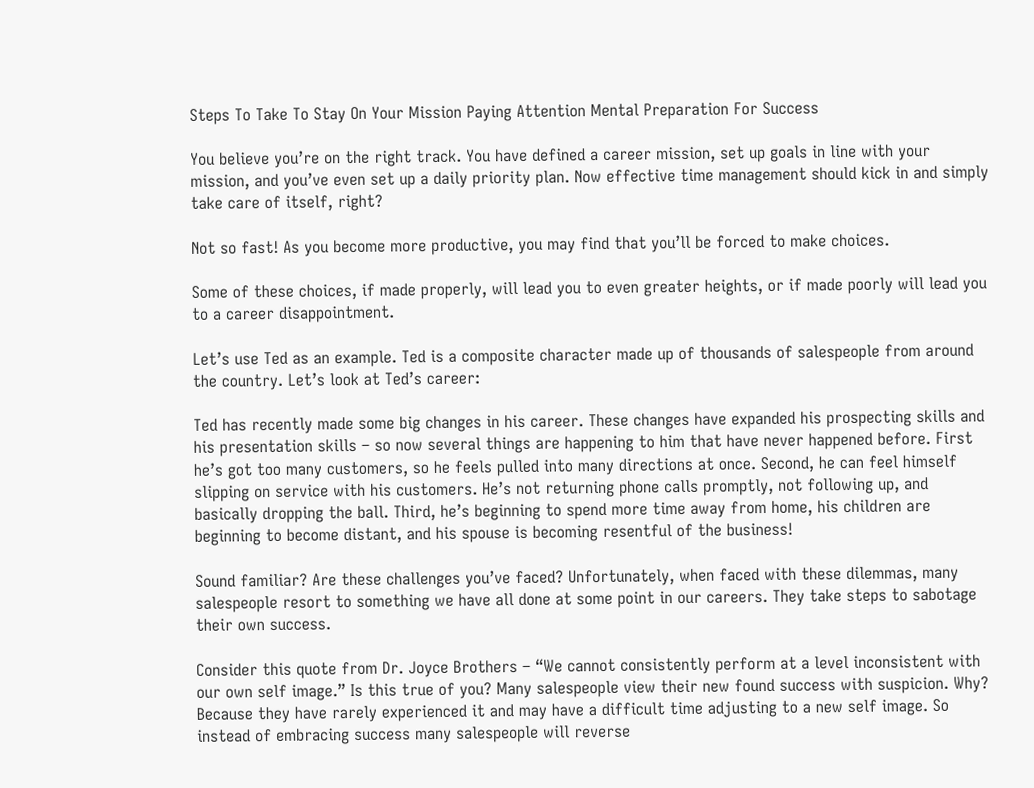Steps To Take To Stay On Your Mission Paying Attention Mental Preparation For Success

You believe you’re on the right track. You have defined a career mission, set up goals in line with your mission, and you’ve even set up a daily priority plan. Now effective time management should kick in and simply take care of itself, right?

Not so fast! As you become more productive, you may find that you’ll be forced to make choices.

Some of these choices, if made properly, will lead you to even greater heights, or if made poorly will lead you to a career disappointment.

Let’s use Ted as an example. Ted is a composite character made up of thousands of salespeople from around the country. Let’s look at Ted’s career:

Ted has recently made some big changes in his career. These changes have expanded his prospecting skills and his presentation skills – so now several things are happening to him that have never happened before. First he’s got too many customers, so he feels pulled into many directions at once. Second, he can feel himself slipping on service with his customers. He’s not returning phone calls promptly, not following up, and basically dropping the ball. Third, he’s beginning to spend more time away from home, his children are beginning to become distant, and his spouse is becoming resentful of the business!

Sound familiar? Are these challenges you’ve faced? Unfortunately, when faced with these dilemmas, many salespeople resort to something we have all done at some point in our careers. They take steps to sabotage their own success.

Consider this quote from Dr. Joyce Brothers – “We cannot consistently perform at a level inconsistent with our own self image.” Is this true of you? Many salespeople view their new found success with suspicion. Why? Because they have rarely experienced it and may have a difficult time adjusting to a new self image. So instead of embracing success many salespeople will reverse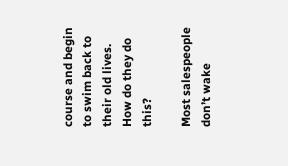course and begin to swim back to their old lives. How do they do this?

Most salespeople don’t wake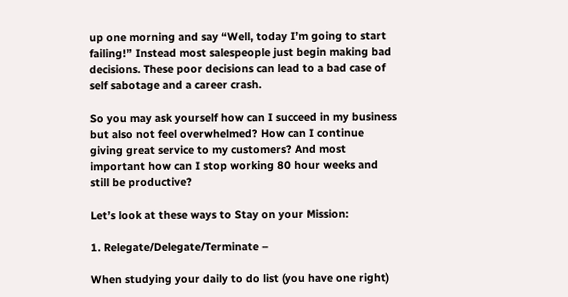up one morning and say “Well, today I’m going to start failing!” Instead most salespeople just begin making bad decisions. These poor decisions can lead to a bad case of self sabotage and a career crash.

So you may ask yourself how can I succeed in my business but also not feel overwhelmed? How can I continue giving great service to my customers? And most important how can I stop working 80 hour weeks and still be productive?

Let’s look at these ways to Stay on your Mission:

1. Relegate/Delegate/Terminate –

When studying your daily to do list (you have one right)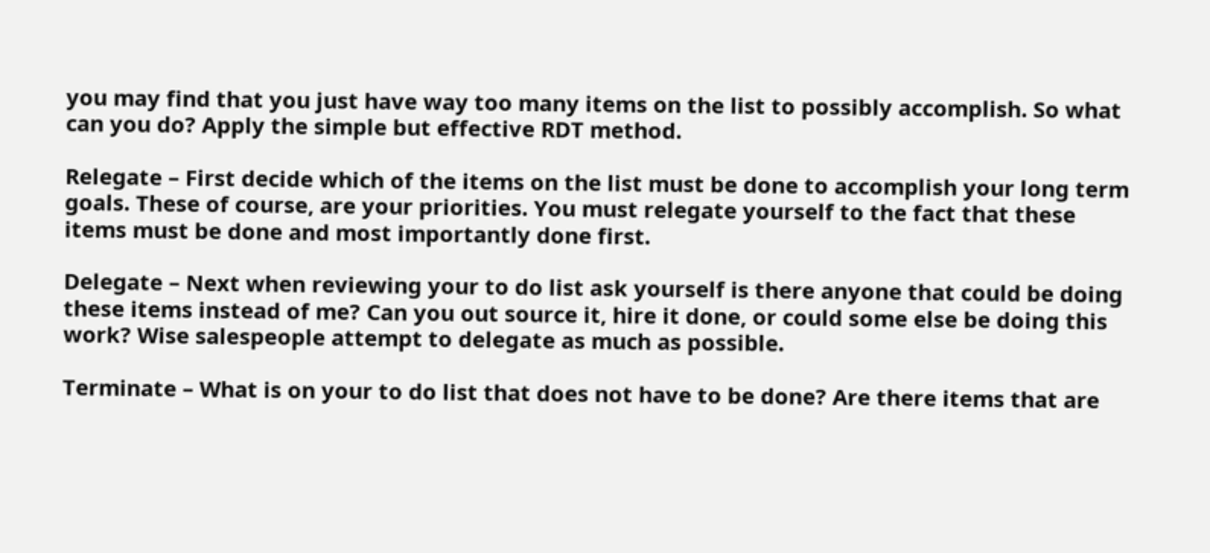you may find that you just have way too many items on the list to possibly accomplish. So what can you do? Apply the simple but effective RDT method.

Relegate – First decide which of the items on the list must be done to accomplish your long term goals. These of course, are your priorities. You must relegate yourself to the fact that these items must be done and most importantly done first.

Delegate – Next when reviewing your to do list ask yourself is there anyone that could be doing these items instead of me? Can you out source it, hire it done, or could some else be doing this work? Wise salespeople attempt to delegate as much as possible.

Terminate – What is on your to do list that does not have to be done? Are there items that are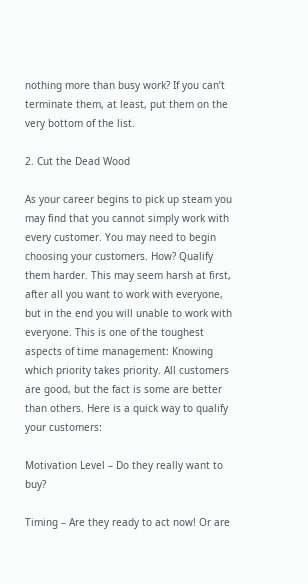nothing more than busy work? If you can’t terminate them, at least, put them on the very bottom of the list.

2. Cut the Dead Wood

As your career begins to pick up steam you may find that you cannot simply work with every customer. You may need to begin choosing your customers. How? Qualify them harder. This may seem harsh at first, after all you want to work with everyone, but in the end you will unable to work with everyone. This is one of the toughest aspects of time management: Knowing which priority takes priority. All customers are good, but the fact is some are better than others. Here is a quick way to qualify your customers:

Motivation Level – Do they really want to buy?

Timing – Are they ready to act now! Or are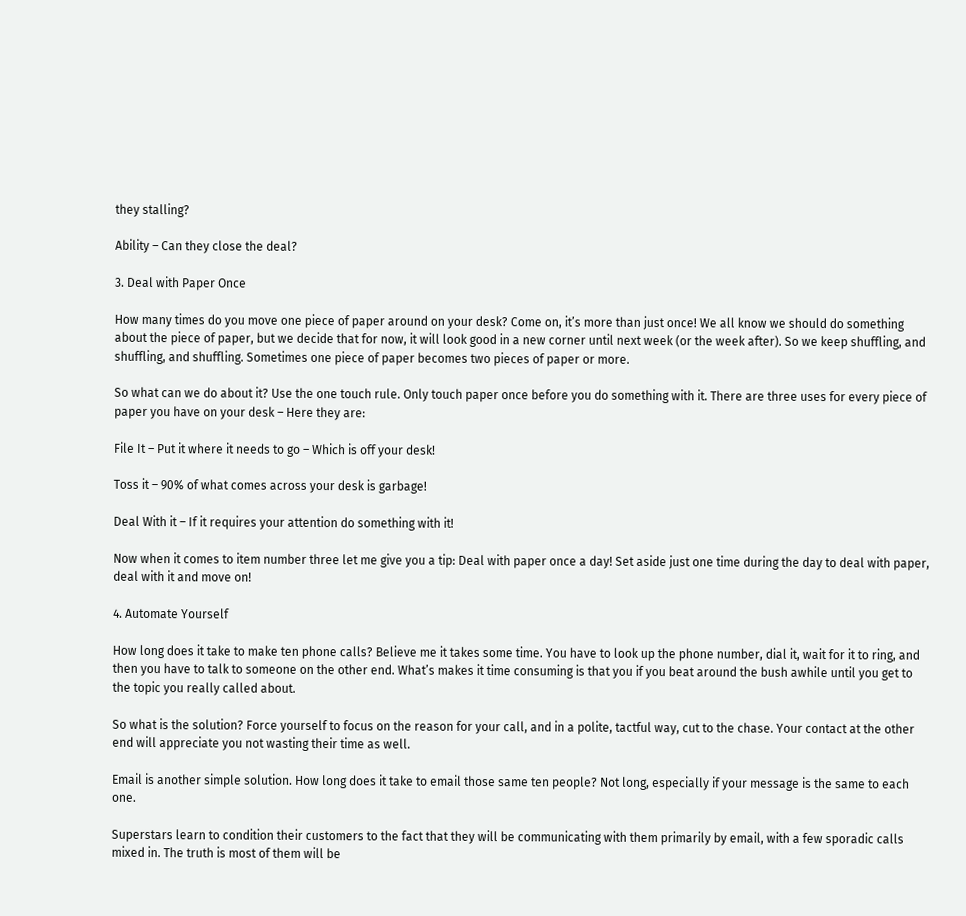they stalling?

Ability – Can they close the deal?

3. Deal with Paper Once

How many times do you move one piece of paper around on your desk? Come on, it’s more than just once! We all know we should do something about the piece of paper, but we decide that for now, it will look good in a new corner until next week (or the week after). So we keep shuffling, and shuffling, and shuffling. Sometimes one piece of paper becomes two pieces of paper or more.

So what can we do about it? Use the one touch rule. Only touch paper once before you do something with it. There are three uses for every piece of paper you have on your desk – Here they are:

File It – Put it where it needs to go – Which is off your desk!

Toss it – 90% of what comes across your desk is garbage!

Deal With it – If it requires your attention do something with it!

Now when it comes to item number three let me give you a tip: Deal with paper once a day! Set aside just one time during the day to deal with paper, deal with it and move on!

4. Automate Yourself

How long does it take to make ten phone calls? Believe me it takes some time. You have to look up the phone number, dial it, wait for it to ring, and then you have to talk to someone on the other end. What’s makes it time consuming is that you if you beat around the bush awhile until you get to the topic you really called about.

So what is the solution? Force yourself to focus on the reason for your call, and in a polite, tactful way, cut to the chase. Your contact at the other end will appreciate you not wasting their time as well.

Email is another simple solution. How long does it take to email those same ten people? Not long, especially if your message is the same to each one.

Superstars learn to condition their customers to the fact that they will be communicating with them primarily by email, with a few sporadic calls mixed in. The truth is most of them will be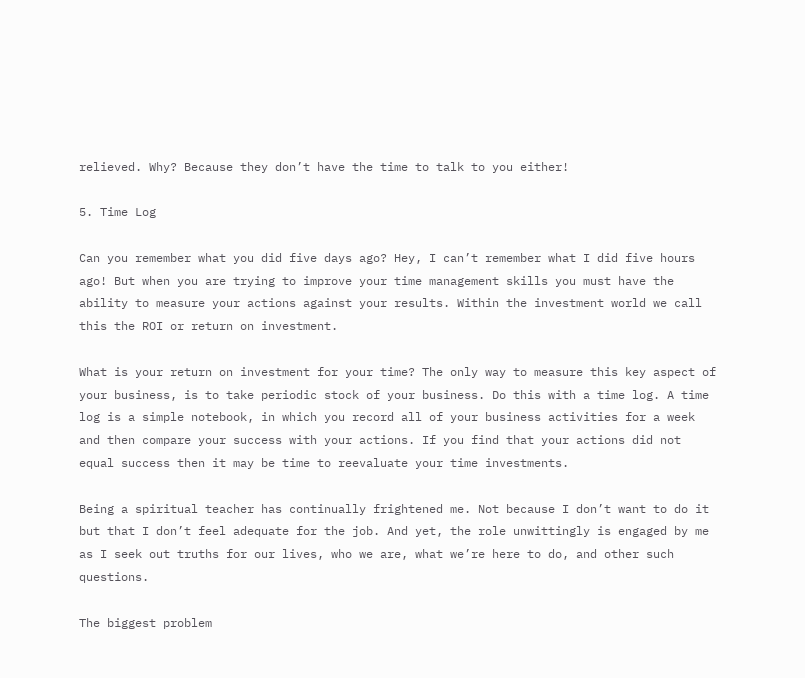relieved. Why? Because they don’t have the time to talk to you either!

5. Time Log

Can you remember what you did five days ago? Hey, I can’t remember what I did five hours ago! But when you are trying to improve your time management skills you must have the ability to measure your actions against your results. Within the investment world we call this the ROI or return on investment.

What is your return on investment for your time? The only way to measure this key aspect of your business, is to take periodic stock of your business. Do this with a time log. A time log is a simple notebook, in which you record all of your business activities for a week and then compare your success with your actions. If you find that your actions did not equal success then it may be time to reevaluate your time investments.

Being a spiritual teacher has continually frightened me. Not because I don’t want to do it but that I don’t feel adequate for the job. And yet, the role unwittingly is engaged by me as I seek out truths for our lives, who we are, what we’re here to do, and other such questions.

The biggest problem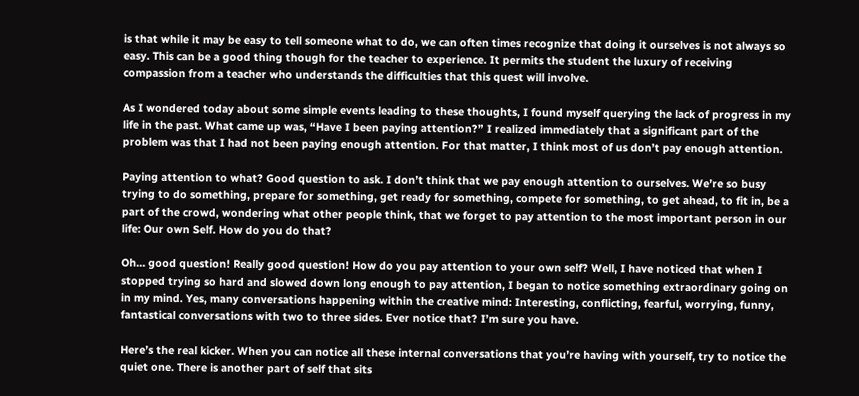is that while it may be easy to tell someone what to do, we can often times recognize that doing it ourselves is not always so easy. This can be a good thing though for the teacher to experience. It permits the student the luxury of receiving compassion from a teacher who understands the difficulties that this quest will involve.

As I wondered today about some simple events leading to these thoughts, I found myself querying the lack of progress in my life in the past. What came up was, “Have I been paying attention?” I realized immediately that a significant part of the problem was that I had not been paying enough attention. For that matter, I think most of us don’t pay enough attention.

Paying attention to what? Good question to ask. I don’t think that we pay enough attention to ourselves. We’re so busy trying to do something, prepare for something, get ready for something, compete for something, to get ahead, to fit in, be a part of the crowd, wondering what other people think, that we forget to pay attention to the most important person in our life: Our own Self. How do you do that?

Oh… good question! Really good question! How do you pay attention to your own self? Well, I have noticed that when I stopped trying so hard and slowed down long enough to pay attention, I began to notice something extraordinary going on in my mind. Yes, many conversations happening within the creative mind: Interesting, conflicting, fearful, worrying, funny, fantastical conversations with two to three sides. Ever notice that? I’m sure you have.

Here’s the real kicker. When you can notice all these internal conversations that you’re having with yourself, try to notice the quiet one. There is another part of self that sits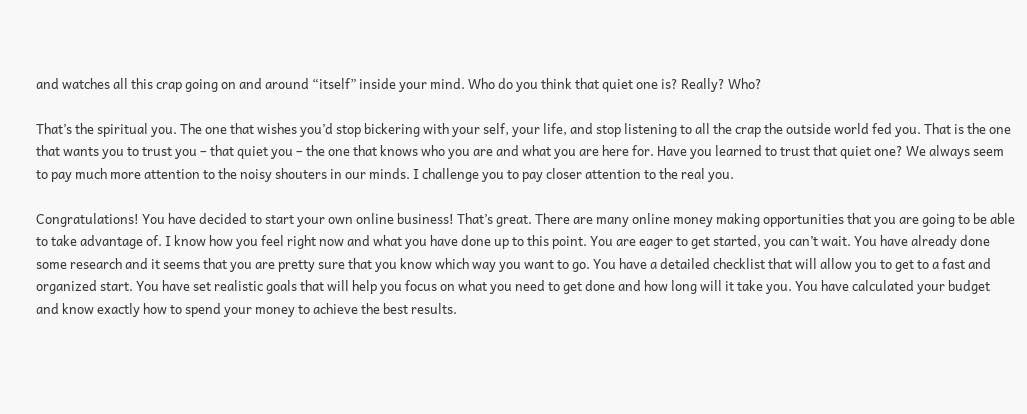and watches all this crap going on and around “itself” inside your mind. Who do you think that quiet one is? Really? Who?

That’s the spiritual you. The one that wishes you’d stop bickering with your self, your life, and stop listening to all the crap the outside world fed you. That is the one that wants you to trust you – that quiet you – the one that knows who you are and what you are here for. Have you learned to trust that quiet one? We always seem to pay much more attention to the noisy shouters in our minds. I challenge you to pay closer attention to the real you.

Congratulations! You have decided to start your own online business! That’s great. There are many online money making opportunities that you are going to be able to take advantage of. I know how you feel right now and what you have done up to this point. You are eager to get started, you can’t wait. You have already done some research and it seems that you are pretty sure that you know which way you want to go. You have a detailed checklist that will allow you to get to a fast and organized start. You have set realistic goals that will help you focus on what you need to get done and how long will it take you. You have calculated your budget and know exactly how to spend your money to achieve the best results.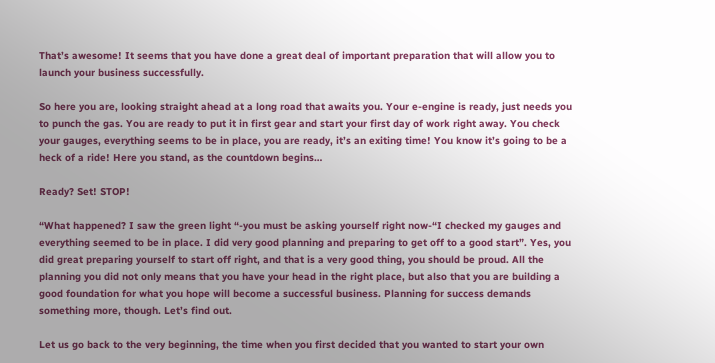That’s awesome! It seems that you have done a great deal of important preparation that will allow you to launch your business successfully.

So here you are, looking straight ahead at a long road that awaits you. Your e-engine is ready, just needs you to punch the gas. You are ready to put it in first gear and start your first day of work right away. You check your gauges, everything seems to be in place, you are ready, it’s an exiting time! You know it’s going to be a heck of a ride! Here you stand, as the countdown begins…

Ready? Set! STOP!

“What happened? I saw the green light “-you must be asking yourself right now-“I checked my gauges and everything seemed to be in place. I did very good planning and preparing to get off to a good start”. Yes, you did great preparing yourself to start off right, and that is a very good thing, you should be proud. All the planning you did not only means that you have your head in the right place, but also that you are building a good foundation for what you hope will become a successful business. Planning for success demands something more, though. Let’s find out.

Let us go back to the very beginning, the time when you first decided that you wanted to start your own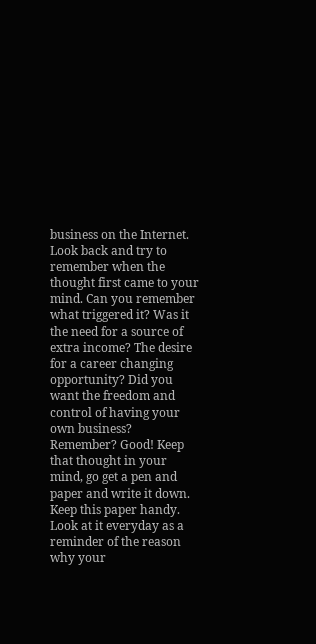business on the Internet. Look back and try to remember when the thought first came to your mind. Can you remember what triggered it? Was it the need for a source of extra income? The desire for a career changing opportunity? Did you want the freedom and control of having your own business? Remember? Good! Keep that thought in your mind, go get a pen and paper and write it down. Keep this paper handy. Look at it everyday as a reminder of the reason why your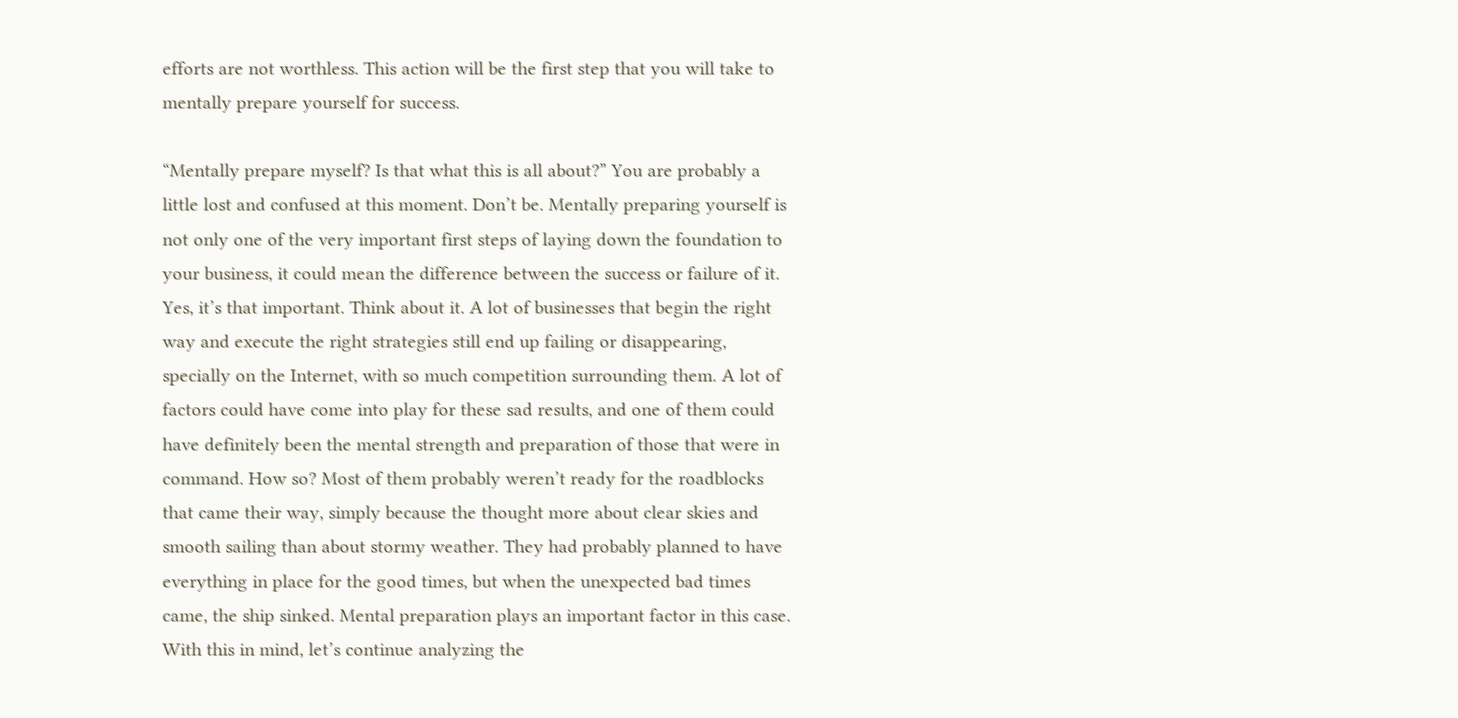efforts are not worthless. This action will be the first step that you will take to mentally prepare yourself for success.

“Mentally prepare myself? Is that what this is all about?” You are probably a little lost and confused at this moment. Don’t be. Mentally preparing yourself is not only one of the very important first steps of laying down the foundation to your business, it could mean the difference between the success or failure of it. Yes, it’s that important. Think about it. A lot of businesses that begin the right way and execute the right strategies still end up failing or disappearing, specially on the Internet, with so much competition surrounding them. A lot of factors could have come into play for these sad results, and one of them could have definitely been the mental strength and preparation of those that were in command. How so? Most of them probably weren’t ready for the roadblocks that came their way, simply because the thought more about clear skies and smooth sailing than about stormy weather. They had probably planned to have everything in place for the good times, but when the unexpected bad times came, the ship sinked. Mental preparation plays an important factor in this case. With this in mind, let’s continue analyzing the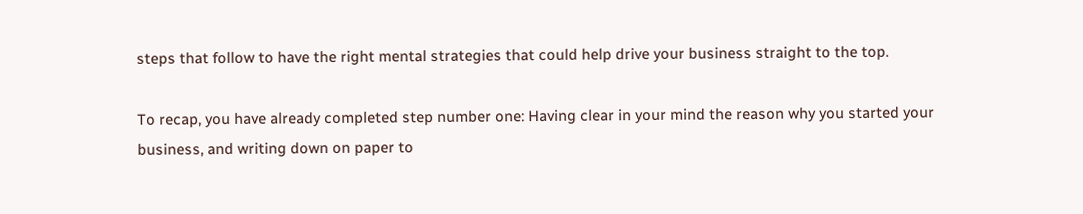steps that follow to have the right mental strategies that could help drive your business straight to the top.

To recap, you have already completed step number one: Having clear in your mind the reason why you started your business, and writing down on paper to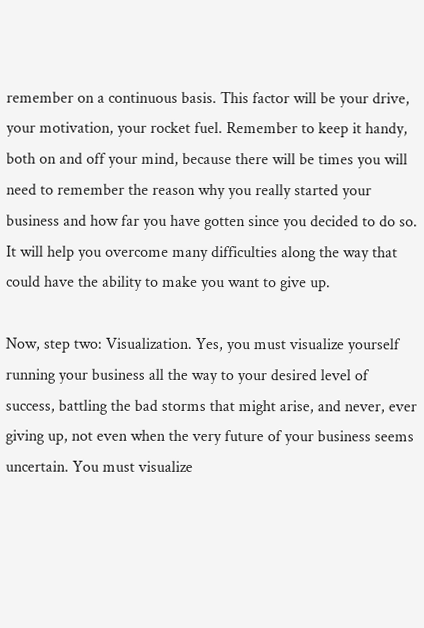remember on a continuous basis. This factor will be your drive, your motivation, your rocket fuel. Remember to keep it handy, both on and off your mind, because there will be times you will need to remember the reason why you really started your business and how far you have gotten since you decided to do so. It will help you overcome many difficulties along the way that could have the ability to make you want to give up.

Now, step two: Visualization. Yes, you must visualize yourself running your business all the way to your desired level of success, battling the bad storms that might arise, and never, ever giving up, not even when the very future of your business seems uncertain. You must visualize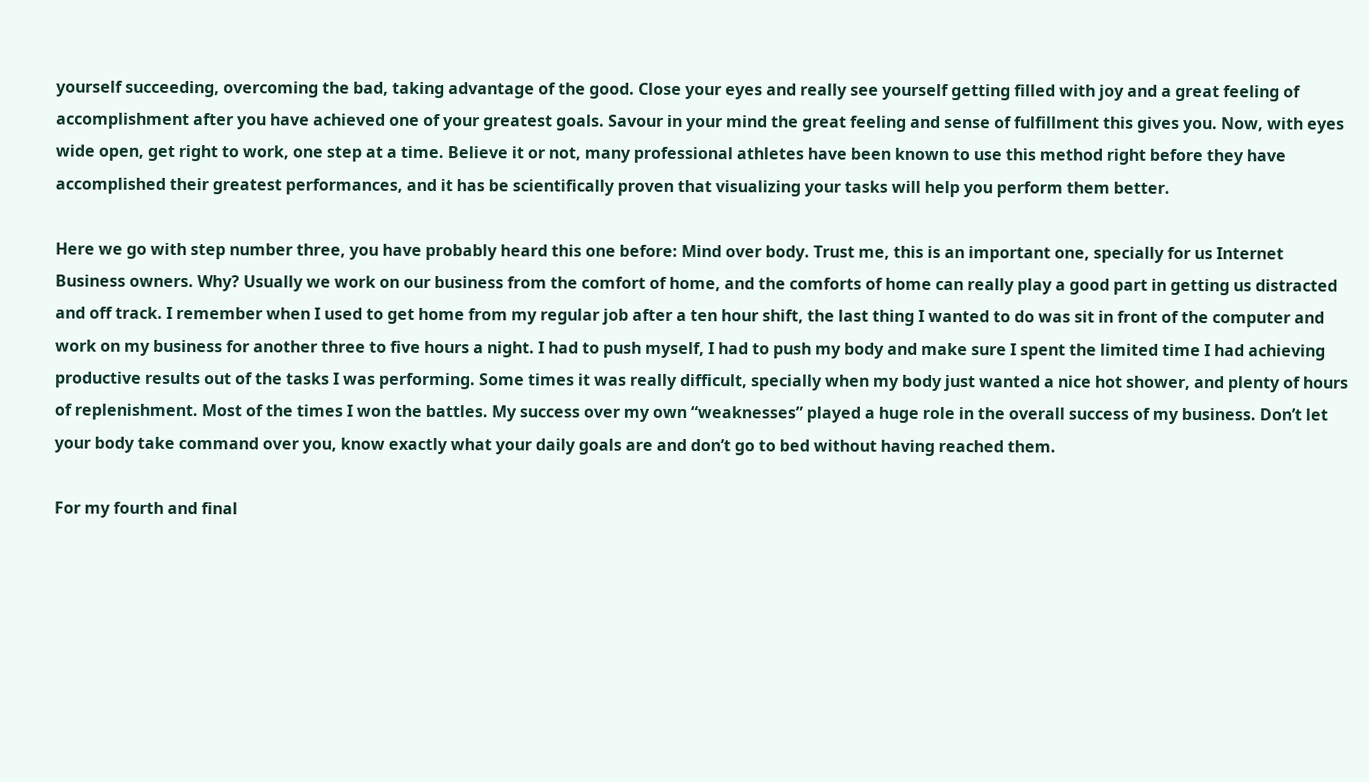yourself succeeding, overcoming the bad, taking advantage of the good. Close your eyes and really see yourself getting filled with joy and a great feeling of accomplishment after you have achieved one of your greatest goals. Savour in your mind the great feeling and sense of fulfillment this gives you. Now, with eyes wide open, get right to work, one step at a time. Believe it or not, many professional athletes have been known to use this method right before they have accomplished their greatest performances, and it has be scientifically proven that visualizing your tasks will help you perform them better.

Here we go with step number three, you have probably heard this one before: Mind over body. Trust me, this is an important one, specially for us Internet Business owners. Why? Usually we work on our business from the comfort of home, and the comforts of home can really play a good part in getting us distracted and off track. I remember when I used to get home from my regular job after a ten hour shift, the last thing I wanted to do was sit in front of the computer and work on my business for another three to five hours a night. I had to push myself, I had to push my body and make sure I spent the limited time I had achieving productive results out of the tasks I was performing. Some times it was really difficult, specially when my body just wanted a nice hot shower, and plenty of hours of replenishment. Most of the times I won the battles. My success over my own “weaknesses” played a huge role in the overall success of my business. Don’t let your body take command over you, know exactly what your daily goals are and don’t go to bed without having reached them.

For my fourth and final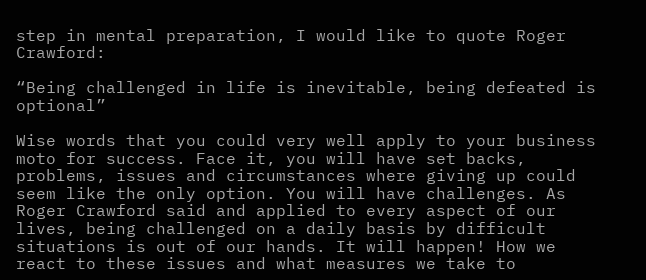step in mental preparation, I would like to quote Roger Crawford:

“Being challenged in life is inevitable, being defeated is optional”

Wise words that you could very well apply to your business moto for success. Face it, you will have set backs, problems, issues and circumstances where giving up could seem like the only option. You will have challenges. As Roger Crawford said and applied to every aspect of our lives, being challenged on a daily basis by difficult situations is out of our hands. It will happen! How we react to these issues and what measures we take to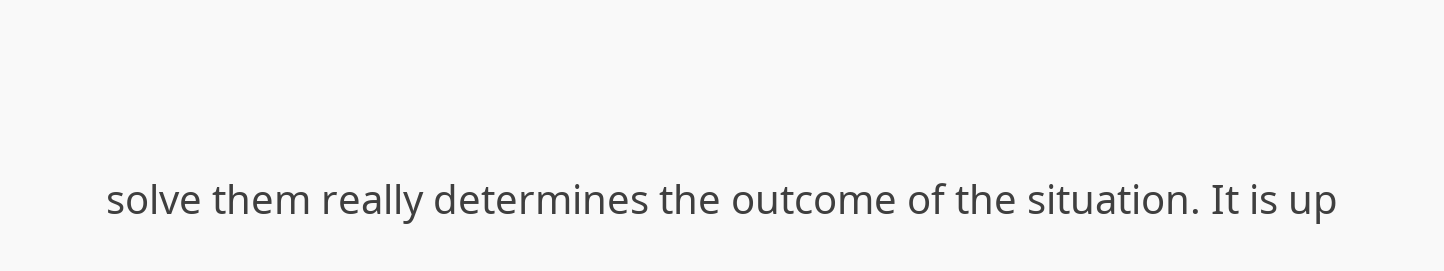solve them really determines the outcome of the situation. It is up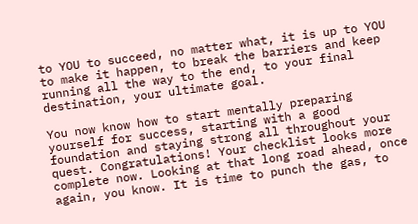to YOU to succeed, no matter what, it is up to YOU to make it happen, to break the barriers and keep running all the way to the end, to your final destination, your ultimate goal.

You now know how to start mentally preparing yourself for success, starting with a good foundation and staying strong all throughout your quest. Congratulations! Your checklist looks more complete now. Looking at that long road ahead, once again, you know. It is time to punch the gas, to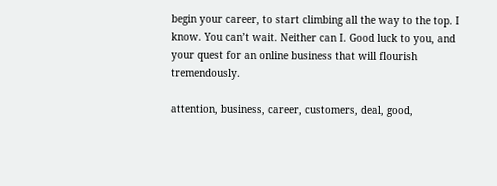begin your career, to start climbing all the way to the top. I know. You can’t wait. Neither can I. Good luck to you, and your quest for an online business that will flourish tremendously.

attention, business, career, customers, deal, good,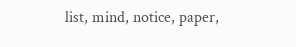list, mind, notice, paper,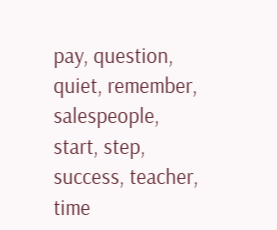pay, question, quiet, remember, salespeople, start, step, success, teacher, time